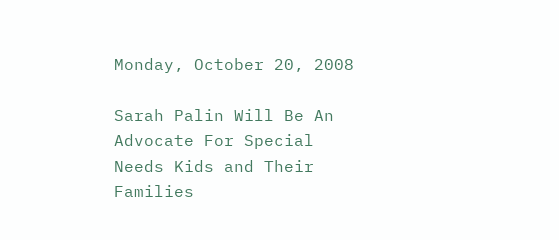Monday, October 20, 2008

Sarah Palin Will Be An Advocate For Special Needs Kids and Their Families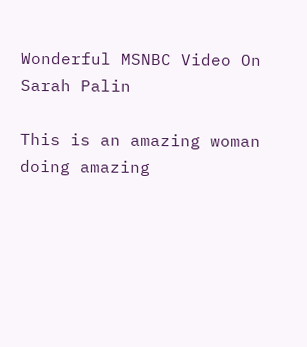Wonderful MSNBC Video On Sarah Palin

This is an amazing woman doing amazing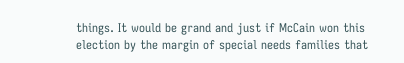things. It would be grand and just if McCain won this election by the margin of special needs families that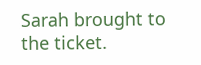Sarah brought to the ticket.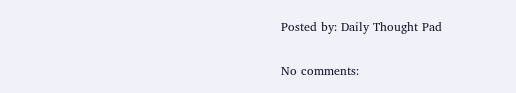Posted by: Daily Thought Pad

No comments: